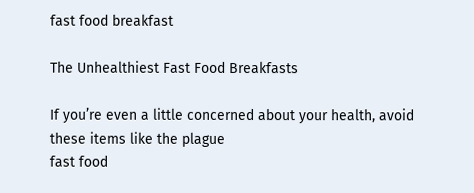fast food breakfast

The Unhealthiest Fast Food Breakfasts

If you’re even a little concerned about your health, avoid these items like the plague
fast food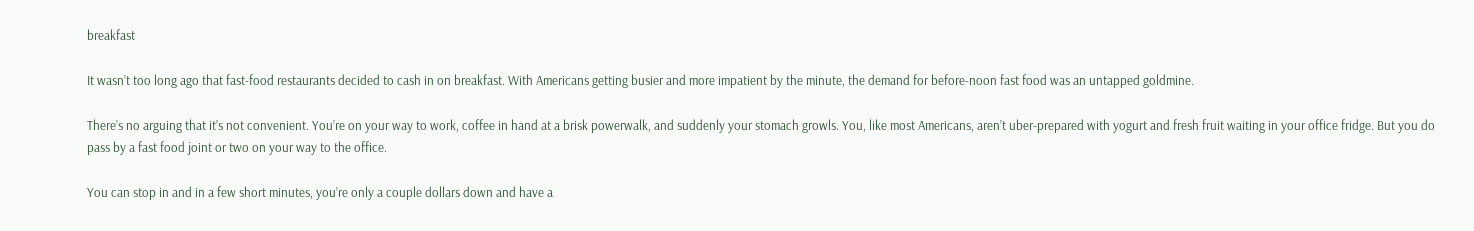breakfast

It wasn’t too long ago that fast-food restaurants decided to cash in on breakfast. With Americans getting busier and more impatient by the minute, the demand for before-noon fast food was an untapped goldmine.

There’s no arguing that it’s not convenient. You’re on your way to work, coffee in hand at a brisk powerwalk, and suddenly your stomach growls. You, like most Americans, aren’t uber-prepared with yogurt and fresh fruit waiting in your office fridge. But you do pass by a fast food joint or two on your way to the office.

You can stop in and in a few short minutes, you’re only a couple dollars down and have a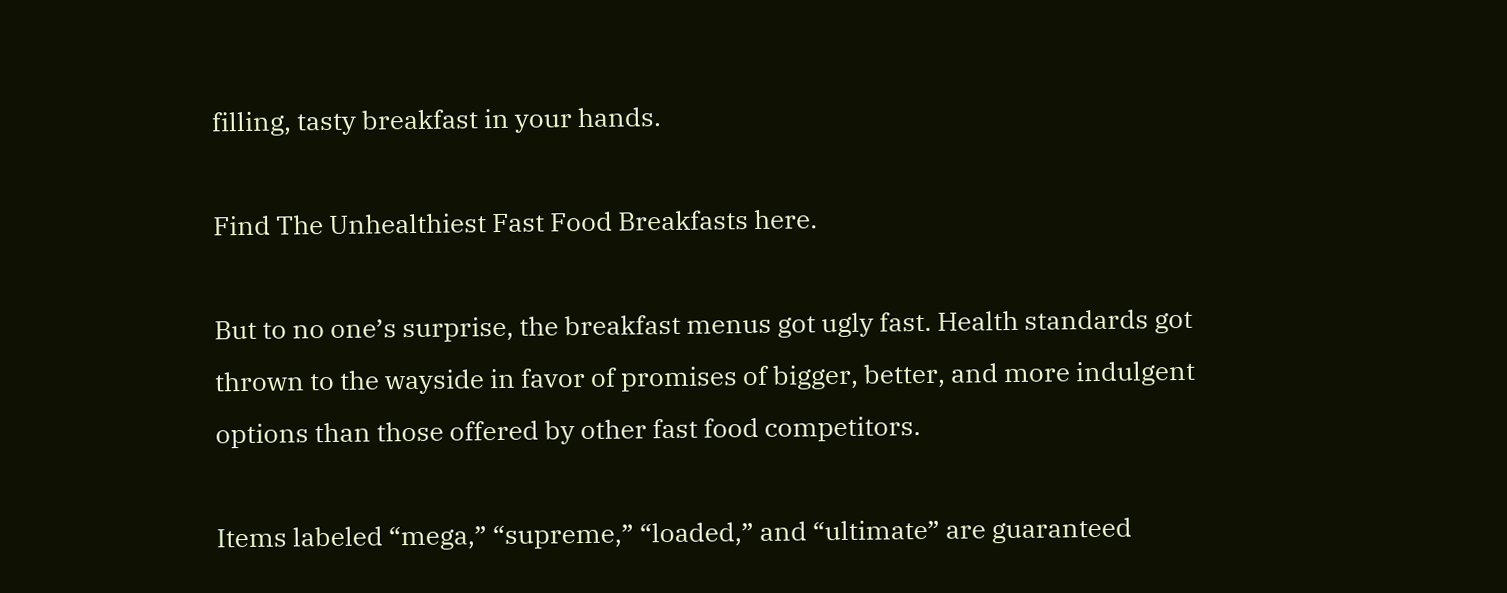filling, tasty breakfast in your hands.

Find The Unhealthiest Fast Food Breakfasts here.

But to no one’s surprise, the breakfast menus got ugly fast. Health standards got thrown to the wayside in favor of promises of bigger, better, and more indulgent options than those offered by other fast food competitors.

Items labeled “mega,” “supreme,” “loaded,” and “ultimate” are guaranteed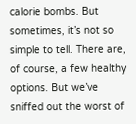calorie bombs. But sometimes, it’s not so simple to tell. There are, of course, a few healthy options. But we’ve sniffed out the worst of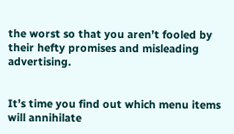the worst so that you aren’t fooled by their hefty promises and misleading advertising.


It’s time you find out which menu items will annihilate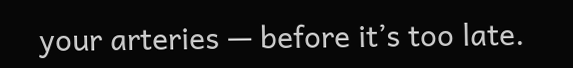your arteries — before it’s too late.